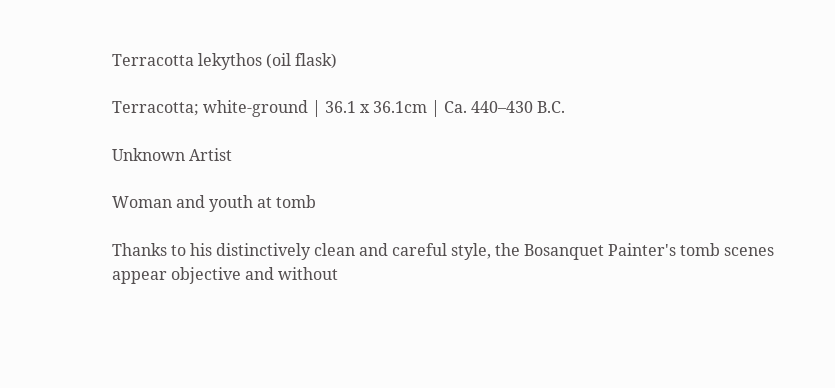Terracotta lekythos (oil flask)

Terracotta; white-ground | 36.1 x 36.1cm | Ca. 440–430 B.C.

Unknown Artist

Woman and youth at tomb

Thanks to his distinctively clean and careful style, the Bosanquet Painter's tomb scenes appear objective and without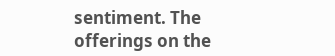sentiment. The offerings on the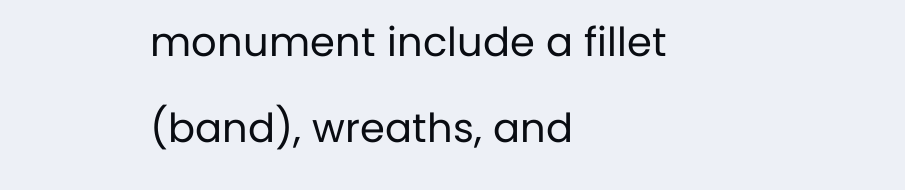monument include a fillet (band), wreaths, and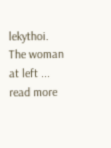lekythoi. The woman at left ...
read more